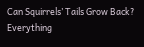Can Squirrels’ Tails Grow Back? Everything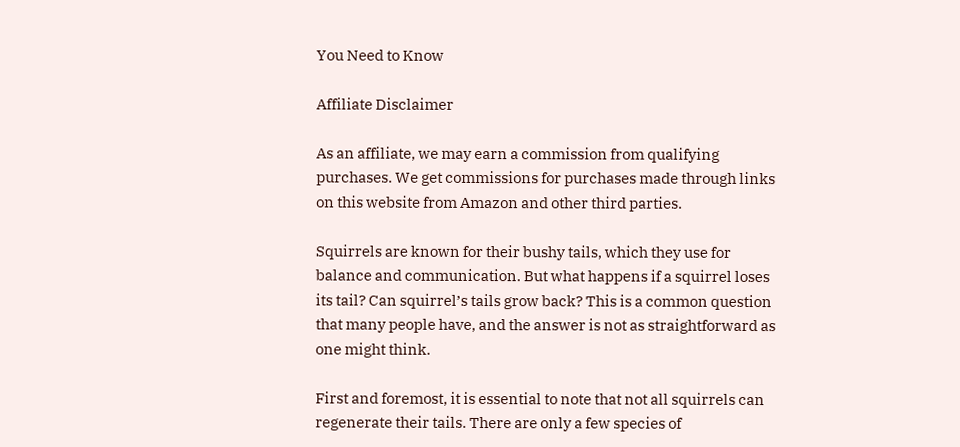You Need to Know

Affiliate Disclaimer

As an affiliate, we may earn a commission from qualifying purchases. We get commissions for purchases made through links on this website from Amazon and other third parties.

Squirrels are known for their bushy tails, which they use for balance and communication. But what happens if a squirrel loses its tail? Can squirrel’s tails grow back? This is a common question that many people have, and the answer is not as straightforward as one might think.

First and foremost, it is essential to note that not all squirrels can regenerate their tails. There are only a few species of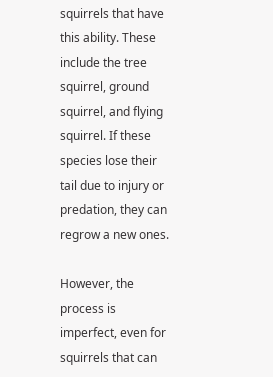squirrels that have this ability. These include the tree squirrel, ground squirrel, and flying squirrel. If these species lose their tail due to injury or predation, they can regrow a new ones.

However, the process is imperfect, even for squirrels that can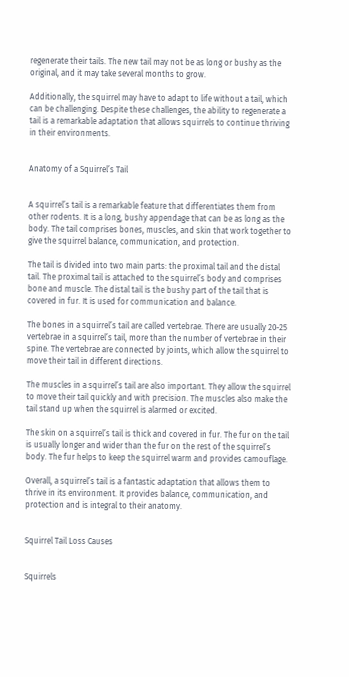regenerate their tails. The new tail may not be as long or bushy as the original, and it may take several months to grow.

Additionally, the squirrel may have to adapt to life without a tail, which can be challenging. Despite these challenges, the ability to regenerate a tail is a remarkable adaptation that allows squirrels to continue thriving in their environments.


Anatomy of a Squirrel’s Tail


A squirrel’s tail is a remarkable feature that differentiates them from other rodents. It is a long, bushy appendage that can be as long as the body. The tail comprises bones, muscles, and skin that work together to give the squirrel balance, communication, and protection.

The tail is divided into two main parts: the proximal tail and the distal tail. The proximal tail is attached to the squirrel’s body and comprises bone and muscle. The distal tail is the bushy part of the tail that is covered in fur. It is used for communication and balance.

The bones in a squirrel’s tail are called vertebrae. There are usually 20-25 vertebrae in a squirrel’s tail, more than the number of vertebrae in their spine. The vertebrae are connected by joints, which allow the squirrel to move their tail in different directions.

The muscles in a squirrel’s tail are also important. They allow the squirrel to move their tail quickly and with precision. The muscles also make the tail stand up when the squirrel is alarmed or excited.

The skin on a squirrel’s tail is thick and covered in fur. The fur on the tail is usually longer and wider than the fur on the rest of the squirrel’s body. The fur helps to keep the squirrel warm and provides camouflage.

Overall, a squirrel’s tail is a fantastic adaptation that allows them to thrive in its environment. It provides balance, communication, and protection and is integral to their anatomy.


Squirrel Tail Loss Causes


Squirrels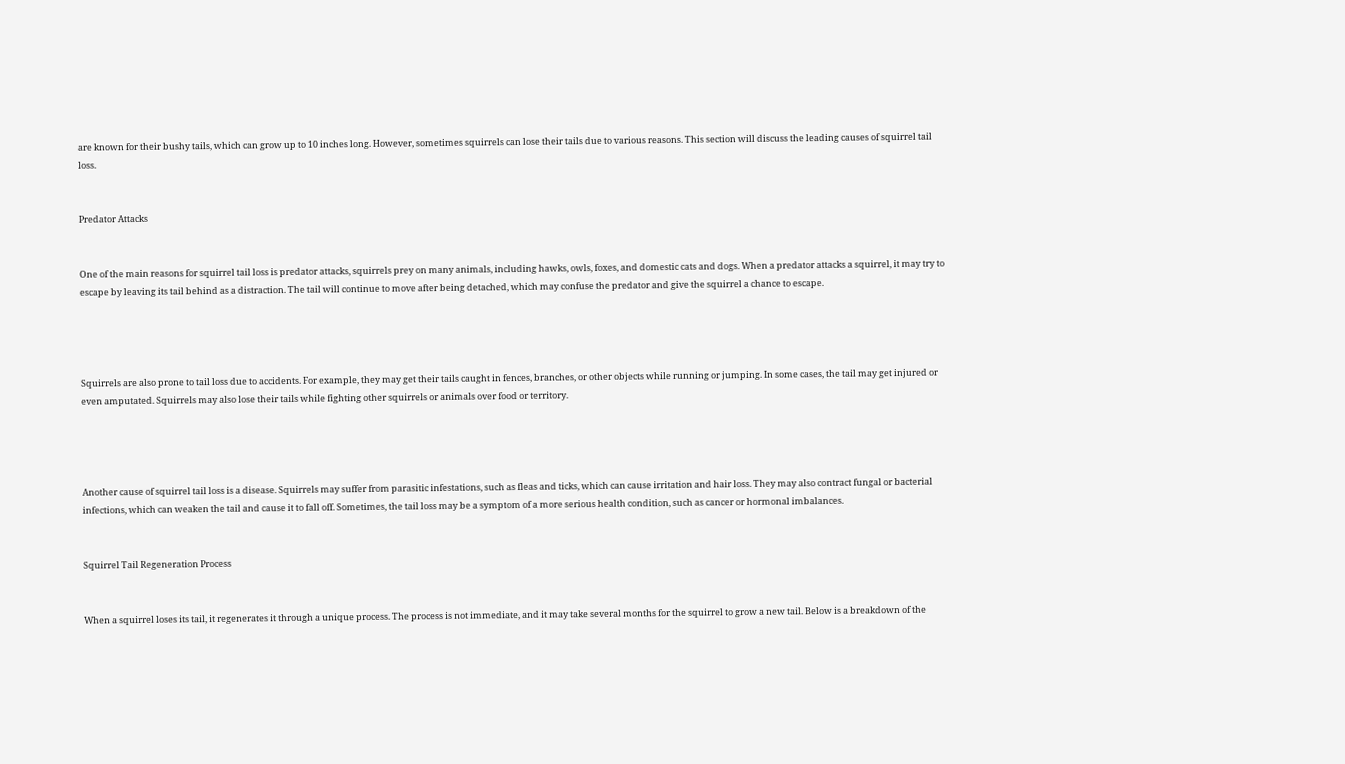are known for their bushy tails, which can grow up to 10 inches long. However, sometimes squirrels can lose their tails due to various reasons. This section will discuss the leading causes of squirrel tail loss.


Predator Attacks


One of the main reasons for squirrel tail loss is predator attacks, squirrels prey on many animals, including hawks, owls, foxes, and domestic cats and dogs. When a predator attacks a squirrel, it may try to escape by leaving its tail behind as a distraction. The tail will continue to move after being detached, which may confuse the predator and give the squirrel a chance to escape.




Squirrels are also prone to tail loss due to accidents. For example, they may get their tails caught in fences, branches, or other objects while running or jumping. In some cases, the tail may get injured or even amputated. Squirrels may also lose their tails while fighting other squirrels or animals over food or territory.




Another cause of squirrel tail loss is a disease. Squirrels may suffer from parasitic infestations, such as fleas and ticks, which can cause irritation and hair loss. They may also contract fungal or bacterial infections, which can weaken the tail and cause it to fall off. Sometimes, the tail loss may be a symptom of a more serious health condition, such as cancer or hormonal imbalances.


Squirrel Tail Regeneration Process


When a squirrel loses its tail, it regenerates it through a unique process. The process is not immediate, and it may take several months for the squirrel to grow a new tail. Below is a breakdown of the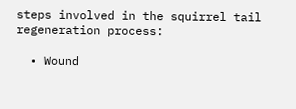steps involved in the squirrel tail regeneration process:

  • Wound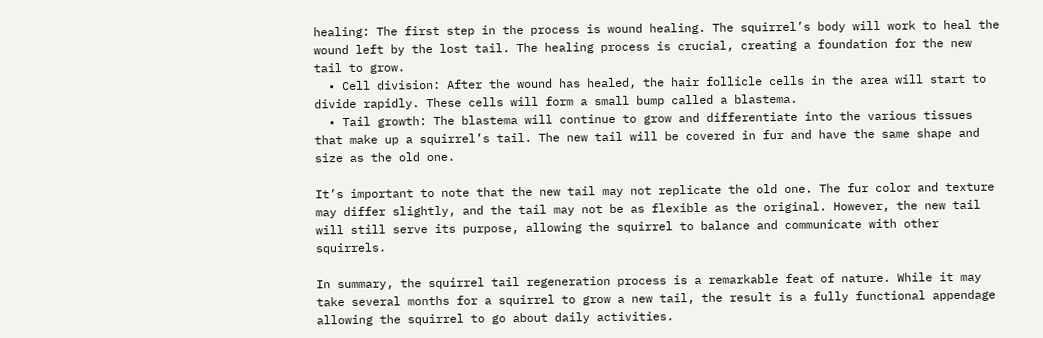healing: The first step in the process is wound healing. The squirrel’s body will work to heal the wound left by the lost tail. The healing process is crucial, creating a foundation for the new tail to grow.
  • Cell division: After the wound has healed, the hair follicle cells in the area will start to divide rapidly. These cells will form a small bump called a blastema.
  • Tail growth: The blastema will continue to grow and differentiate into the various tissues that make up a squirrel’s tail. The new tail will be covered in fur and have the same shape and size as the old one.

It’s important to note that the new tail may not replicate the old one. The fur color and texture may differ slightly, and the tail may not be as flexible as the original. However, the new tail will still serve its purpose, allowing the squirrel to balance and communicate with other squirrels.

In summary, the squirrel tail regeneration process is a remarkable feat of nature. While it may take several months for a squirrel to grow a new tail, the result is a fully functional appendage allowing the squirrel to go about daily activities.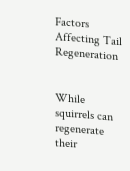Factors Affecting Tail Regeneration


While squirrels can regenerate their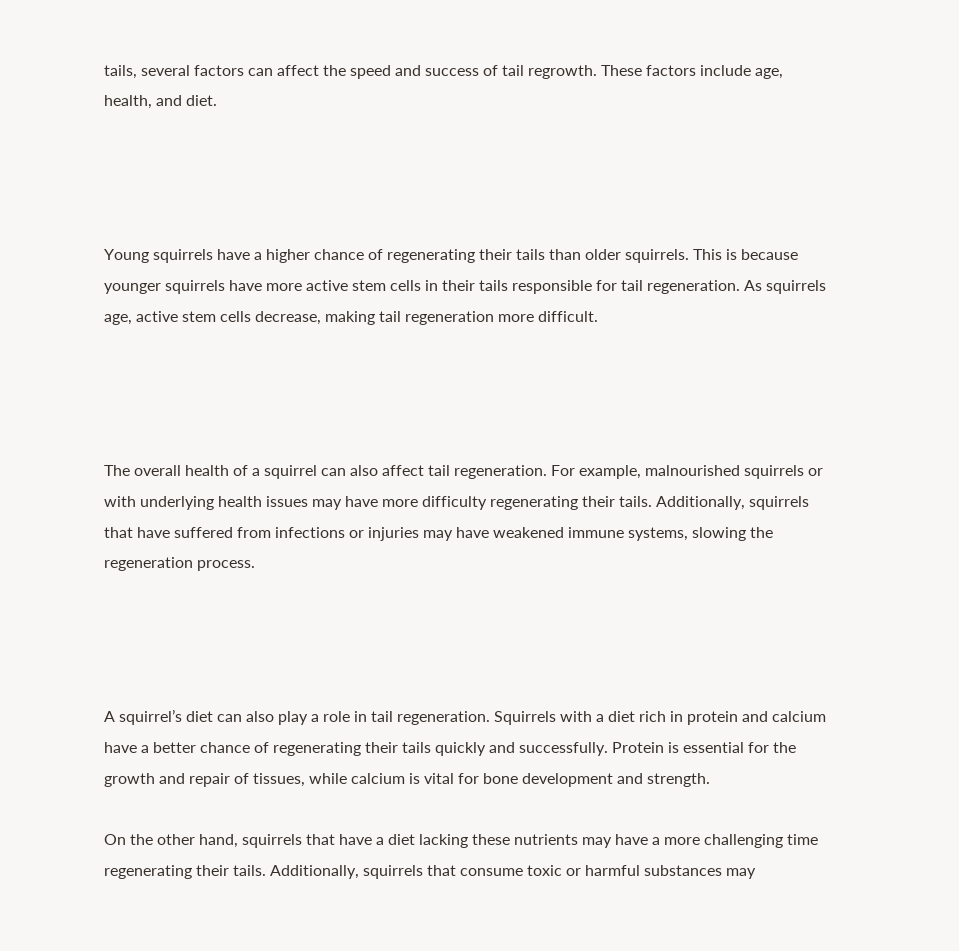tails, several factors can affect the speed and success of tail regrowth. These factors include age, health, and diet.




Young squirrels have a higher chance of regenerating their tails than older squirrels. This is because younger squirrels have more active stem cells in their tails responsible for tail regeneration. As squirrels age, active stem cells decrease, making tail regeneration more difficult.




The overall health of a squirrel can also affect tail regeneration. For example, malnourished squirrels or with underlying health issues may have more difficulty regenerating their tails. Additionally, squirrels that have suffered from infections or injuries may have weakened immune systems, slowing the regeneration process.




A squirrel’s diet can also play a role in tail regeneration. Squirrels with a diet rich in protein and calcium have a better chance of regenerating their tails quickly and successfully. Protein is essential for the growth and repair of tissues, while calcium is vital for bone development and strength.

On the other hand, squirrels that have a diet lacking these nutrients may have a more challenging time regenerating their tails. Additionally, squirrels that consume toxic or harmful substances may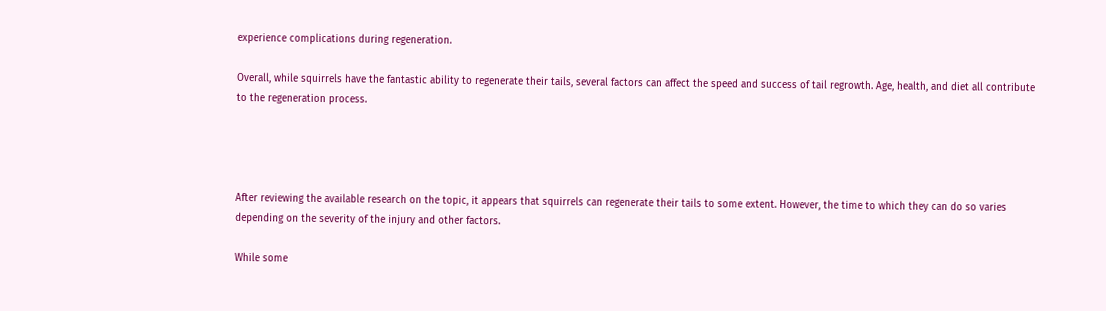experience complications during regeneration.

Overall, while squirrels have the fantastic ability to regenerate their tails, several factors can affect the speed and success of tail regrowth. Age, health, and diet all contribute to the regeneration process.




After reviewing the available research on the topic, it appears that squirrels can regenerate their tails to some extent. However, the time to which they can do so varies depending on the severity of the injury and other factors.

While some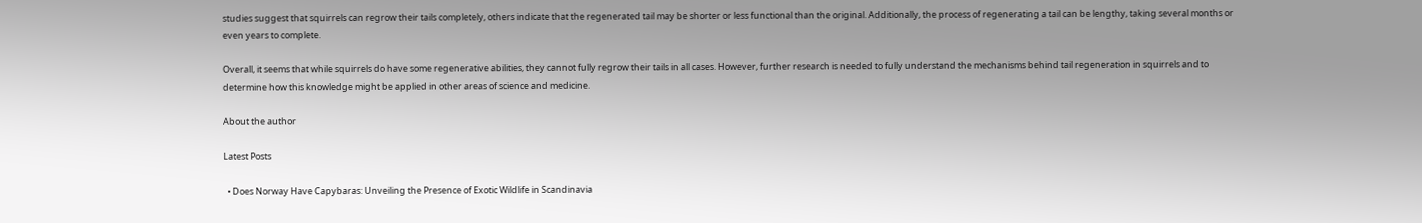studies suggest that squirrels can regrow their tails completely, others indicate that the regenerated tail may be shorter or less functional than the original. Additionally, the process of regenerating a tail can be lengthy, taking several months or even years to complete.

Overall, it seems that while squirrels do have some regenerative abilities, they cannot fully regrow their tails in all cases. However, further research is needed to fully understand the mechanisms behind tail regeneration in squirrels and to determine how this knowledge might be applied in other areas of science and medicine.

About the author

Latest Posts

  • Does Norway Have Capybaras: Unveiling the Presence of Exotic Wildlife in Scandinavia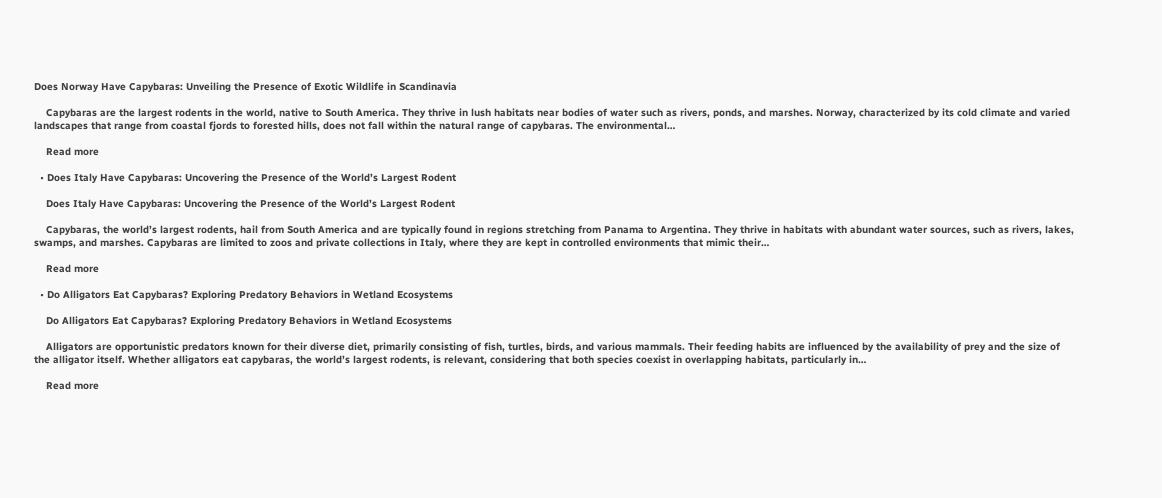Does Norway Have Capybaras: Unveiling the Presence of Exotic Wildlife in Scandinavia

    Capybaras are the largest rodents in the world, native to South America. They thrive in lush habitats near bodies of water such as rivers, ponds, and marshes. Norway, characterized by its cold climate and varied landscapes that range from coastal fjords to forested hills, does not fall within the natural range of capybaras. The environmental…

    Read more

  • Does Italy Have Capybaras: Uncovering the Presence of the World’s Largest Rodent

    Does Italy Have Capybaras: Uncovering the Presence of the World’s Largest Rodent

    Capybaras, the world’s largest rodents, hail from South America and are typically found in regions stretching from Panama to Argentina. They thrive in habitats with abundant water sources, such as rivers, lakes, swamps, and marshes. Capybaras are limited to zoos and private collections in Italy, where they are kept in controlled environments that mimic their…

    Read more

  • Do Alligators Eat Capybaras? Exploring Predatory Behaviors in Wetland Ecosystems

    Do Alligators Eat Capybaras? Exploring Predatory Behaviors in Wetland Ecosystems

    Alligators are opportunistic predators known for their diverse diet, primarily consisting of fish, turtles, birds, and various mammals. Their feeding habits are influenced by the availability of prey and the size of the alligator itself. Whether alligators eat capybaras, the world’s largest rodents, is relevant, considering that both species coexist in overlapping habitats, particularly in…

    Read more